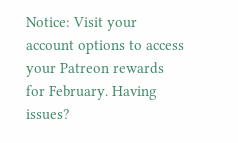Notice: Visit your account options to access your Patreon rewards for February. Having issues?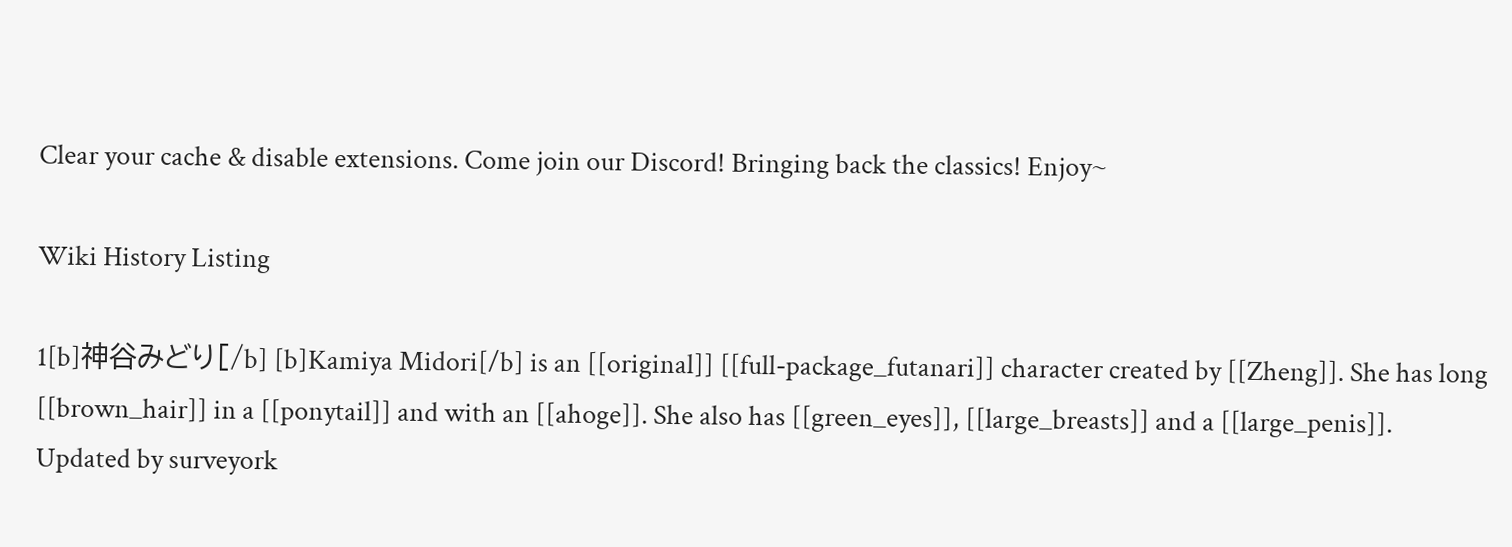Clear your cache & disable extensions. Come join our Discord! Bringing back the classics! Enjoy~

Wiki History Listing

1[b]神谷みどり[/b] [b]Kamiya Midori[/b] is an [[original]] [[full-package_futanari]] character created by [[Zheng]]. She has long [[brown_hair]] in a [[ponytail]] and with an [[ahoge]]. She also has [[green_eyes]], [[large_breasts]] and a [[large_penis]].
Updated by surveyork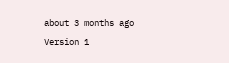about 3 months ago
Version 1